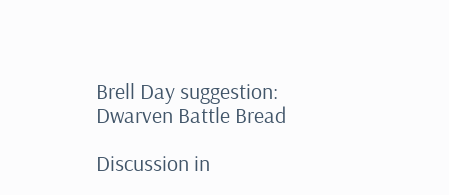Brell Day suggestion: Dwarven Battle Bread

Discussion in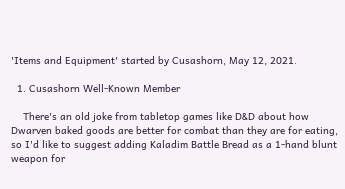'Items and Equipment' started by Cusashorn, May 12, 2021.

  1. Cusashorn Well-Known Member

    There's an old joke from tabletop games like D&D about how Dwarven baked goods are better for combat than they are for eating, so I'd like to suggest adding Kaladim Battle Bread as a 1-hand blunt weapon for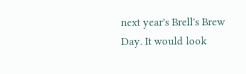next year's Brell's Brew Day. It would look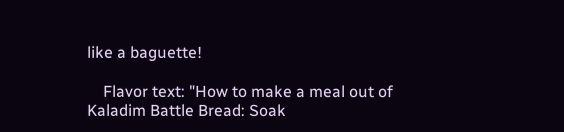like a baguette!

    Flavor text: "How to make a meal out of Kaladim Battle Bread: Soak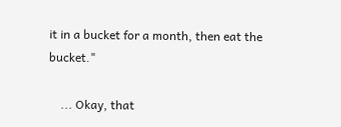it in a bucket for a month, then eat the bucket."

    ... Okay, that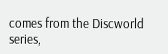comes from the Discworld series,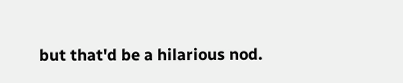but that'd be a hilarious nod.